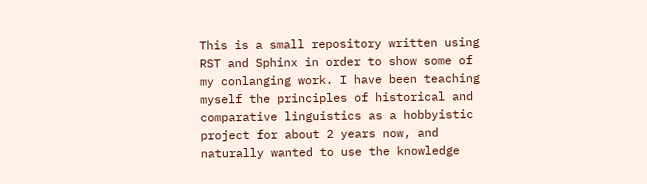This is a small repository written using RST and Sphinx in order to show some of my conlanging work. I have been teaching myself the principles of historical and comparative linguistics as a hobbyistic project for about 2 years now, and naturally wanted to use the knowledge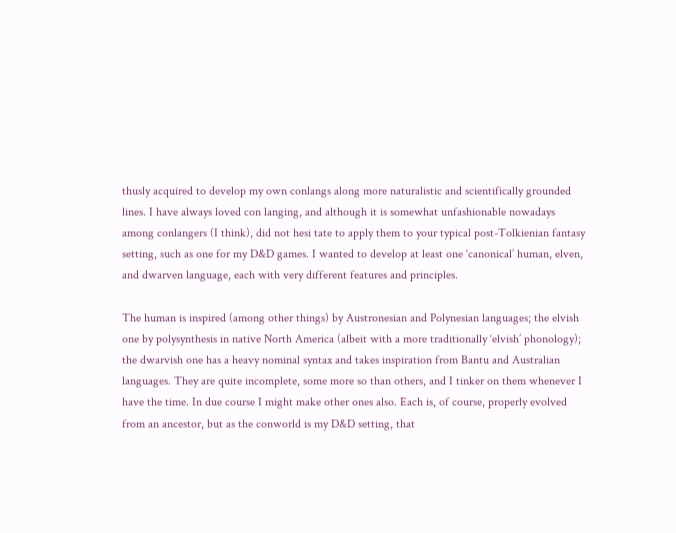thusly acquired to develop my own conlangs along more naturalistic and scientifically grounded lines. I have always loved con langing, and although it is somewhat unfashionable nowadays among conlangers (I think), did not hesi tate to apply them to your typical post-Tolkienian fantasy setting, such as one for my D&D games. I wanted to develop at least one ‘canonical’ human, elven, and dwarven language, each with very different features and principles.

The human is inspired (among other things) by Austronesian and Polynesian languages; the elvish one by polysynthesis in native North America (albeit with a more traditionally ‘elvish’ phonology); the dwarvish one has a heavy nominal syntax and takes inspiration from Bantu and Australian languages. They are quite incomplete, some more so than others, and I tinker on them whenever I have the time. In due course I might make other ones also. Each is, of course, properly evolved from an ancestor, but as the conworld is my D&D setting, that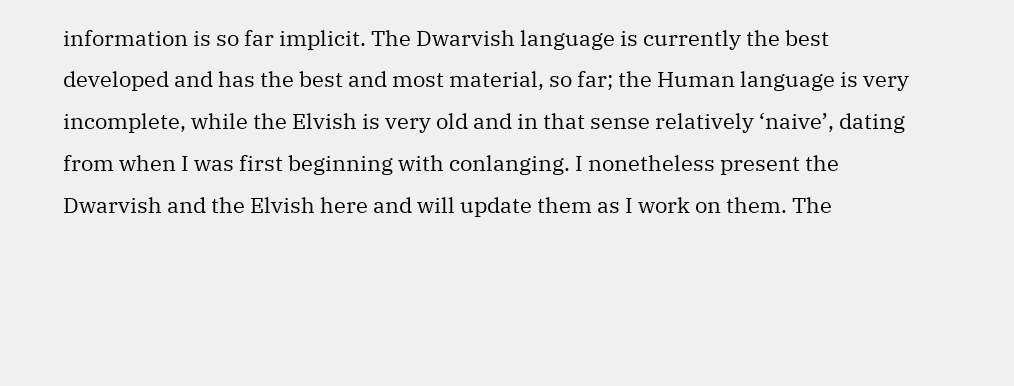information is so far implicit. The Dwarvish language is currently the best developed and has the best and most material, so far; the Human language is very incomplete, while the Elvish is very old and in that sense relatively ‘naive’, dating from when I was first beginning with conlanging. I nonetheless present the Dwarvish and the Elvish here and will update them as I work on them. The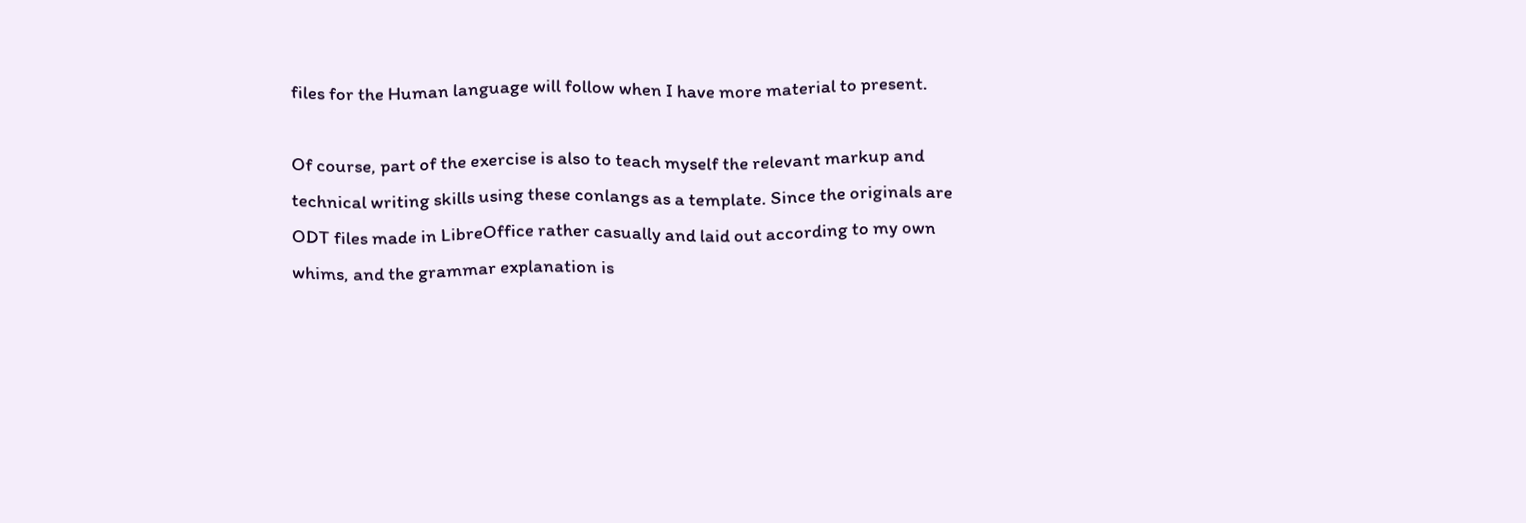files for the Human language will follow when I have more material to present.

Of course, part of the exercise is also to teach myself the relevant markup and technical writing skills using these conlangs as a template. Since the originals are ODT files made in LibreOffice rather casually and laid out according to my own whims, and the grammar explanation is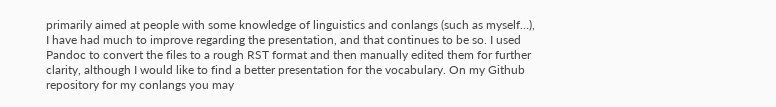primarily aimed at people with some knowledge of linguistics and conlangs (such as myself…), I have had much to improve regarding the presentation, and that continues to be so. I used Pandoc to convert the files to a rough RST format and then manually edited them for further clarity, although I would like to find a better presentation for the vocabulary. On my Github repository for my conlangs you may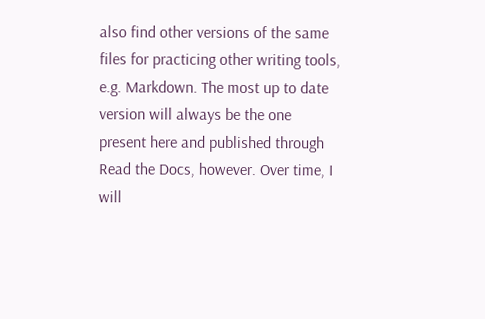also find other versions of the same files for practicing other writing tools, e.g. Markdown. The most up to date version will always be the one present here and published through Read the Docs, however. Over time, I will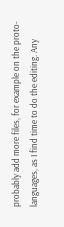probably add more files, for example on the proto-languages, as I find time to do the editing. Any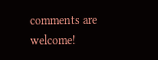comments are welcome!